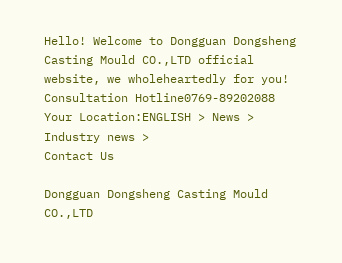Hello! Welcome to Dongguan Dongsheng Casting Mould CO.,LTD official website, we wholeheartedly for you!
Consultation Hotline0769-89202088
Your Location:ENGLISH > News > Industry news >
Contact Us

Dongguan Dongsheng Casting Mould CO.,LTD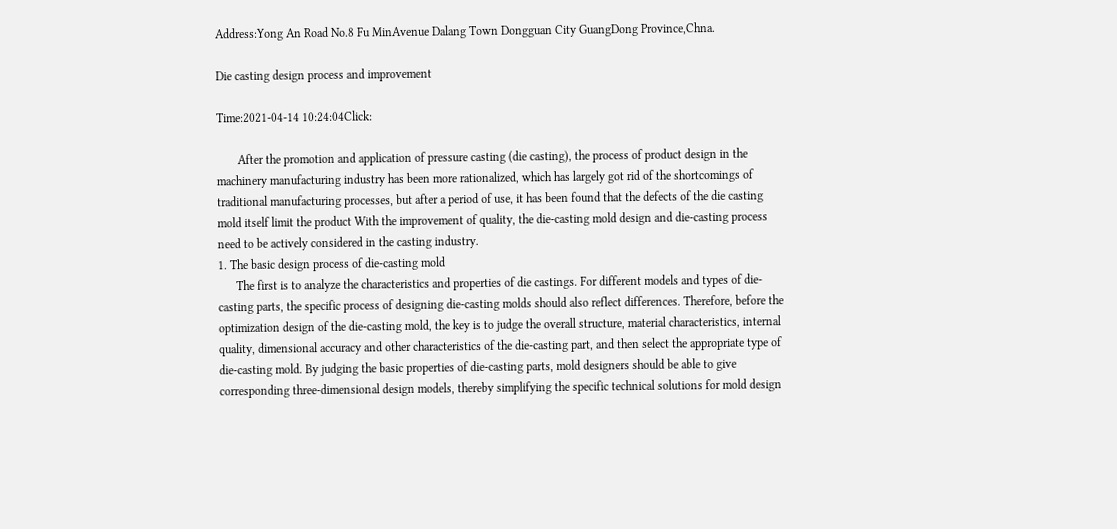Address:Yong An Road No.8 Fu MinAvenue Dalang Town Dongguan City GuangDong Province,Chna.

Die casting design process and improvement

Time:2021-04-14 10:24:04Click:

       After the promotion and application of pressure casting (die casting), the process of product design in the machinery manufacturing industry has been more rationalized, which has largely got rid of the shortcomings of traditional manufacturing processes, but after a period of use, it has been found that the defects of the die casting mold itself limit the product With the improvement of quality, the die-casting mold design and die-casting process need to be actively considered in the casting industry.
1. The basic design process of die-casting mold
      The first is to analyze the characteristics and properties of die castings. For different models and types of die-casting parts, the specific process of designing die-casting molds should also reflect differences. Therefore, before the optimization design of the die-casting mold, the key is to judge the overall structure, material characteristics, internal quality, dimensional accuracy and other characteristics of the die-casting part, and then select the appropriate type of die-casting mold. By judging the basic properties of die-casting parts, mold designers should be able to give corresponding three-dimensional design models, thereby simplifying the specific technical solutions for mold design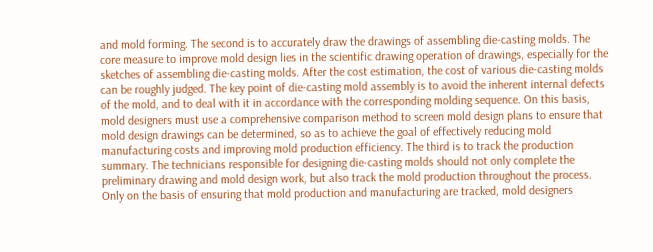and mold forming. The second is to accurately draw the drawings of assembling die-casting molds. The core measure to improve mold design lies in the scientific drawing operation of drawings, especially for the sketches of assembling die-casting molds. After the cost estimation, the cost of various die-casting molds can be roughly judged. The key point of die-casting mold assembly is to avoid the inherent internal defects of the mold, and to deal with it in accordance with the corresponding molding sequence. On this basis, mold designers must use a comprehensive comparison method to screen mold design plans to ensure that mold design drawings can be determined, so as to achieve the goal of effectively reducing mold manufacturing costs and improving mold production efficiency. The third is to track the production summary. The technicians responsible for designing die-casting molds should not only complete the preliminary drawing and mold design work, but also track the mold production throughout the process. Only on the basis of ensuring that mold production and manufacturing are tracked, mold designers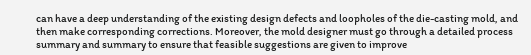can have a deep understanding of the existing design defects and loopholes of the die-casting mold, and then make corresponding corrections. Moreover, the mold designer must go through a detailed process summary and summary to ensure that feasible suggestions are given to improve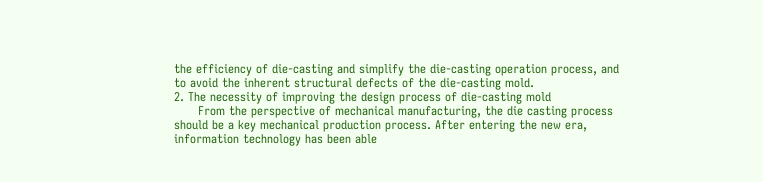the efficiency of die-casting and simplify the die-casting operation process, and to avoid the inherent structural defects of the die-casting mold.
2. The necessity of improving the design process of die-casting mold
      From the perspective of mechanical manufacturing, the die casting process should be a key mechanical production process. After entering the new era, information technology has been able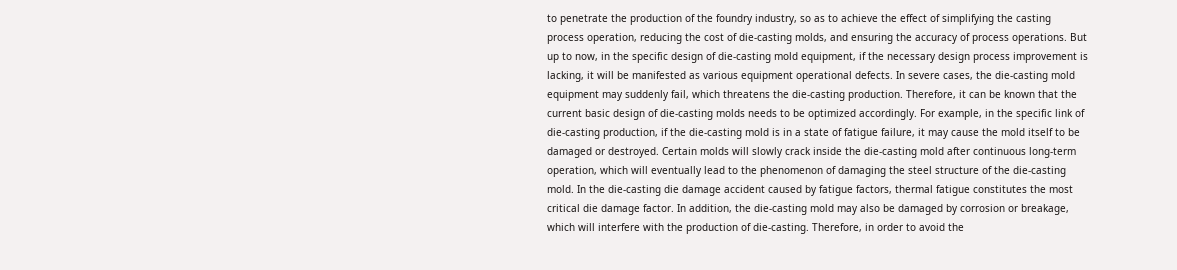to penetrate the production of the foundry industry, so as to achieve the effect of simplifying the casting process operation, reducing the cost of die-casting molds, and ensuring the accuracy of process operations. But up to now, in the specific design of die-casting mold equipment, if the necessary design process improvement is lacking, it will be manifested as various equipment operational defects. In severe cases, the die-casting mold equipment may suddenly fail, which threatens the die-casting production. Therefore, it can be known that the current basic design of die-casting molds needs to be optimized accordingly. For example, in the specific link of die-casting production, if the die-casting mold is in a state of fatigue failure, it may cause the mold itself to be damaged or destroyed. Certain molds will slowly crack inside the die-casting mold after continuous long-term operation, which will eventually lead to the phenomenon of damaging the steel structure of the die-casting mold. In the die-casting die damage accident caused by fatigue factors, thermal fatigue constitutes the most critical die damage factor. In addition, the die-casting mold may also be damaged by corrosion or breakage, which will interfere with the production of die-casting. Therefore, in order to avoid the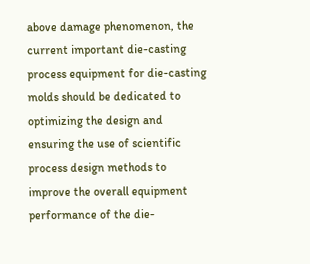above damage phenomenon, the current important die-casting process equipment for die-casting molds should be dedicated to optimizing the design and ensuring the use of scientific process design methods to improve the overall equipment performance of the die-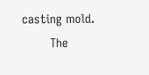casting mold.
       The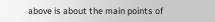above is about the main points of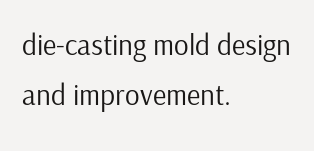die-casting mold design and improvement.